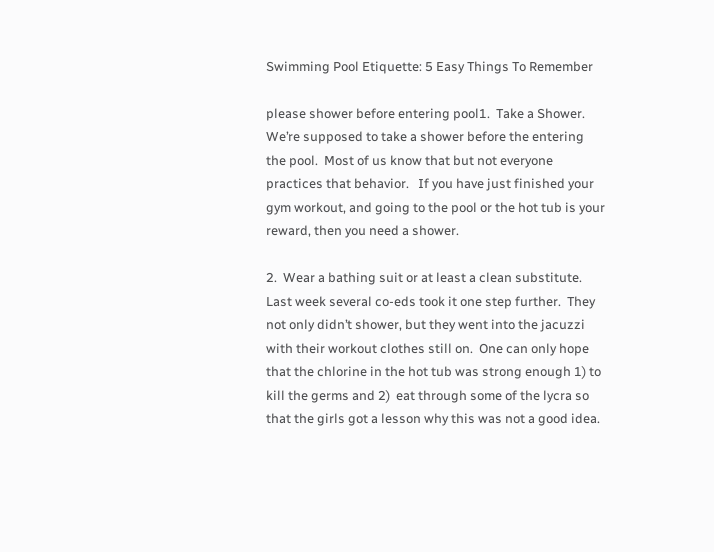Swimming Pool Etiquette: 5 Easy Things To Remember

please shower before entering pool1.  Take a Shower. We’re supposed to take a shower before the entering the pool.  Most of us know that but not everyone practices that behavior.   If you have just finished your gym workout, and going to the pool or the hot tub is your reward, then you need a shower.

2.  Wear a bathing suit or at least a clean substitute. Last week several co-eds took it one step further.  They not only didn’t shower, but they went into the jacuzzi  with their workout clothes still on.  One can only hope that the chlorine in the hot tub was strong enough 1) to kill the germs and 2)  eat through some of the lycra so that the girls got a lesson why this was not a good idea.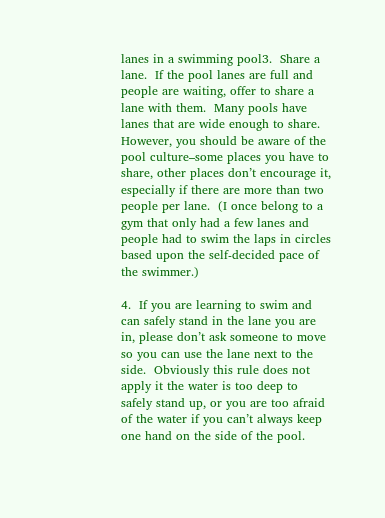lanes in a swimming pool3.  Share a lane.  If the pool lanes are full and people are waiting, offer to share a lane with them.  Many pools have lanes that are wide enough to share.  However, you should be aware of the pool culture–some places you have to share, other places don’t encourage it, especially if there are more than two people per lane.  (I once belong to a gym that only had a few lanes and people had to swim the laps in circles based upon the self-decided pace of the swimmer.)

4.  If you are learning to swim and can safely stand in the lane you are in, please don’t ask someone to move so you can use the lane next to the side.  Obviously this rule does not apply it the water is too deep to safely stand up, or you are too afraid of the water if you can’t always keep one hand on the side of the pool.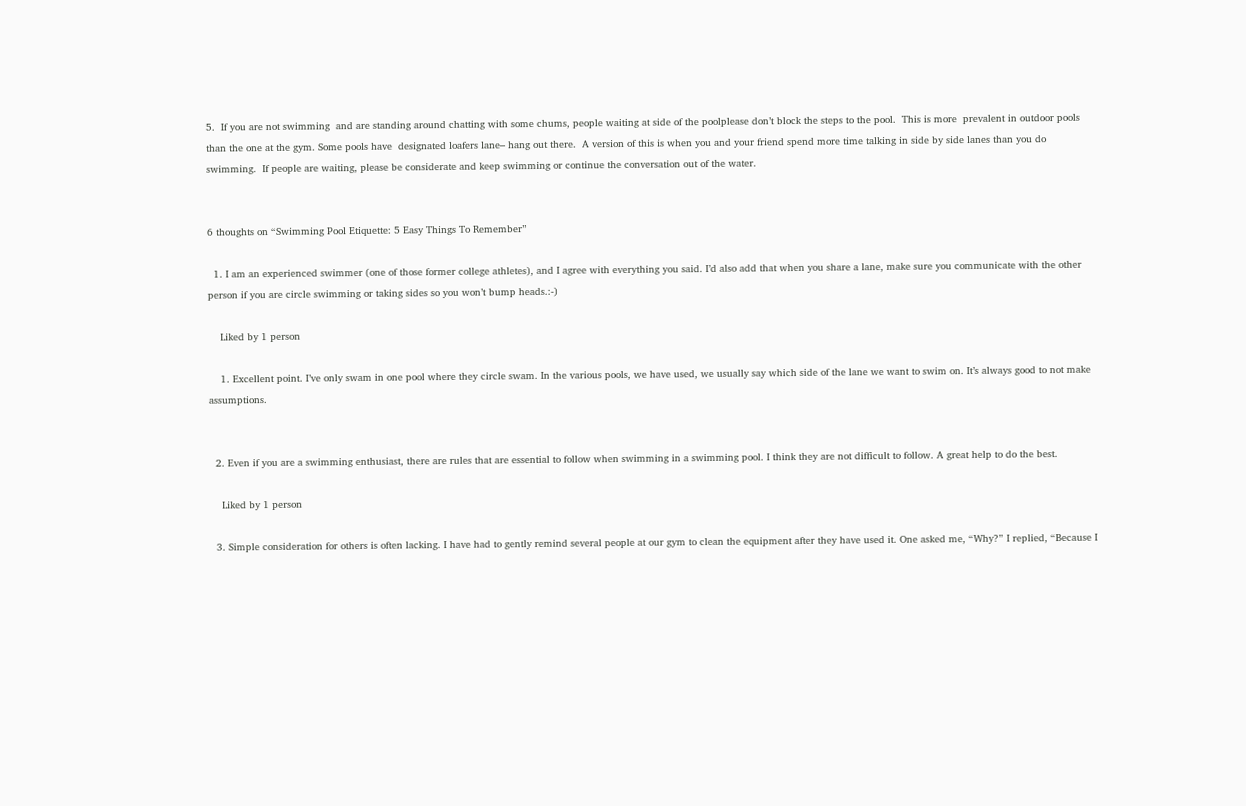5.  If you are not swimming  and are standing around chatting with some chums, people waiting at side of the poolplease don’t block the steps to the pool.  This is more  prevalent in outdoor pools than the one at the gym. Some pools have  designated loafers lane– hang out there.  A version of this is when you and your friend spend more time talking in side by side lanes than you do swimming.  If people are waiting, please be considerate and keep swimming or continue the conversation out of the water.


6 thoughts on “Swimming Pool Etiquette: 5 Easy Things To Remember”

  1. I am an experienced swimmer (one of those former college athletes), and I agree with everything you said. I’d also add that when you share a lane, make sure you communicate with the other person if you are circle swimming or taking sides so you won’t bump heads.:-)

    Liked by 1 person

    1. Excellent point. I’ve only swam in one pool where they circle swam. In the various pools, we have used, we usually say which side of the lane we want to swim on. It’s always good to not make assumptions.


  2. Even if you are a swimming enthusiast, there are rules that are essential to follow when swimming in a swimming pool. I think they are not difficult to follow. A great help to do the best.

    Liked by 1 person

  3. Simple consideration for others is often lacking. I have had to gently remind several people at our gym to clean the equipment after they have used it. One asked me, “Why?” I replied, “Because I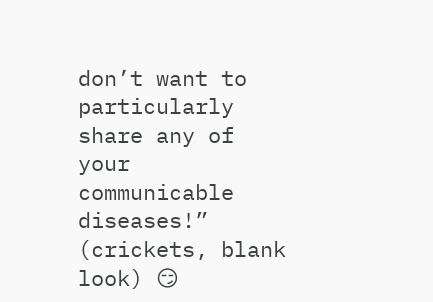don’t want to particularly share any of your communicable diseases!” (crickets, blank look) 😏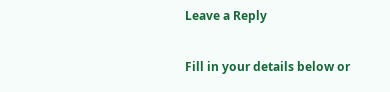Leave a Reply

Fill in your details below or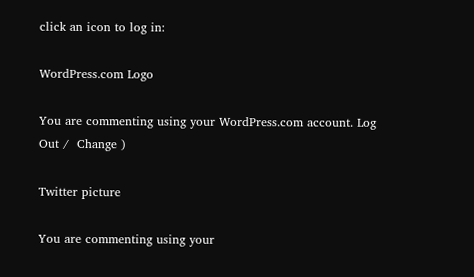click an icon to log in:

WordPress.com Logo

You are commenting using your WordPress.com account. Log Out /  Change )

Twitter picture

You are commenting using your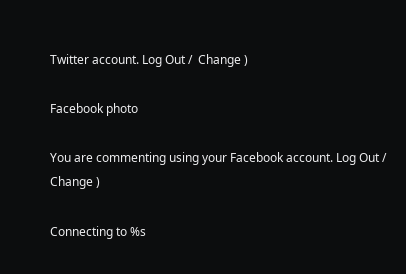Twitter account. Log Out /  Change )

Facebook photo

You are commenting using your Facebook account. Log Out /  Change )

Connecting to %s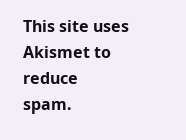This site uses Akismet to reduce spam.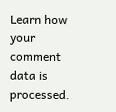Learn how your comment data is processed.